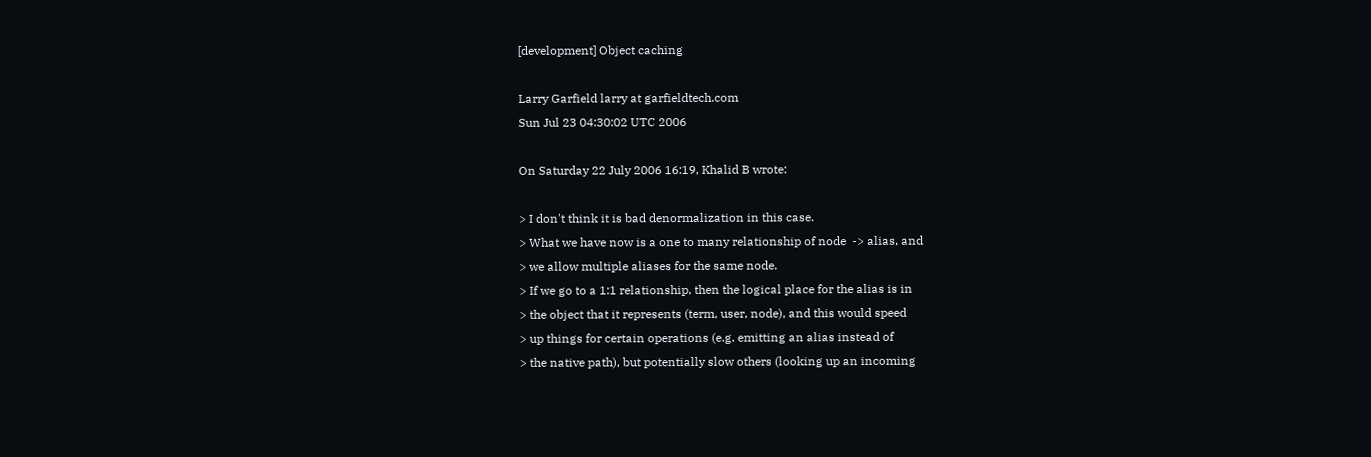[development] Object caching

Larry Garfield larry at garfieldtech.com
Sun Jul 23 04:30:02 UTC 2006

On Saturday 22 July 2006 16:19, Khalid B wrote:

> I don't think it is bad denormalization in this case.
> What we have now is a one to many relationship of node  -> alias, and
> we allow multiple aliases for the same node.
> If we go to a 1:1 relationship, then the logical place for the alias is in
> the object that it represents (term, user, node), and this would speed
> up things for certain operations (e.g. emitting an alias instead of
> the native path), but potentially slow others (looking up an incoming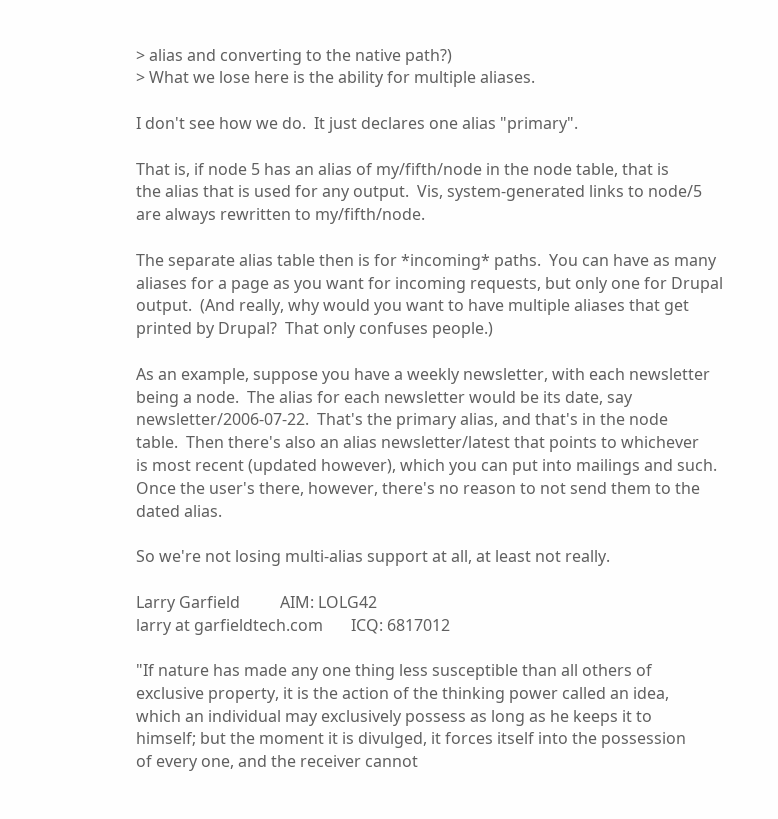> alias and converting to the native path?)
> What we lose here is the ability for multiple aliases.

I don't see how we do.  It just declares one alias "primary".

That is, if node 5 has an alias of my/fifth/node in the node table, that is
the alias that is used for any output.  Vis, system-generated links to node/5
are always rewritten to my/fifth/node.

The separate alias table then is for *incoming* paths.  You can have as many
aliases for a page as you want for incoming requests, but only one for Drupal
output.  (And really, why would you want to have multiple aliases that get
printed by Drupal?  That only confuses people.)

As an example, suppose you have a weekly newsletter, with each newsletter
being a node.  The alias for each newsletter would be its date, say
newsletter/2006-07-22.  That's the primary alias, and that's in the node
table.  Then there's also an alias newsletter/latest that points to whichever
is most recent (updated however), which you can put into mailings and such.
Once the user's there, however, there's no reason to not send them to the
dated alias.

So we're not losing multi-alias support at all, at least not really.

Larry Garfield          AIM: LOLG42
larry at garfieldtech.com       ICQ: 6817012

"If nature has made any one thing less susceptible than all others of
exclusive property, it is the action of the thinking power called an idea,
which an individual may exclusively possess as long as he keeps it to
himself; but the moment it is divulged, it forces itself into the possession
of every one, and the receiver cannot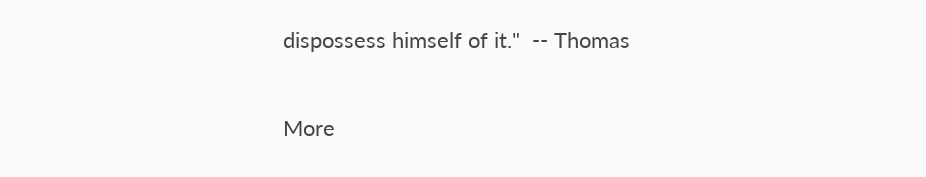dispossess himself of it."  -- Thomas

More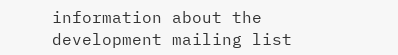information about the development mailing list